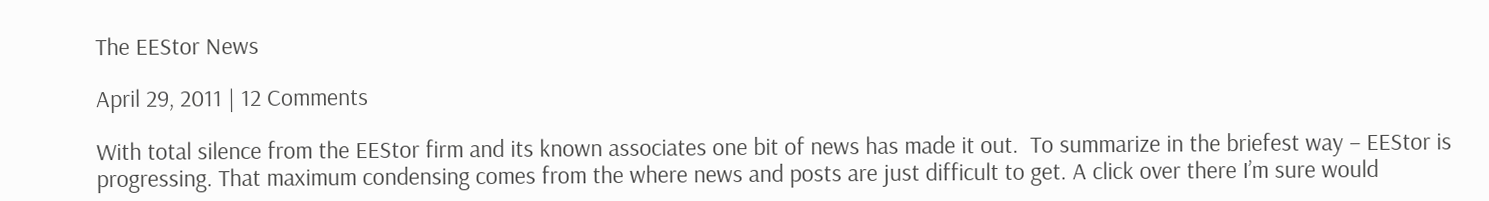The EEStor News

April 29, 2011 | 12 Comments

With total silence from the EEStor firm and its known associates one bit of news has made it out.  To summarize in the briefest way – EEStor is progressing. That maximum condensing comes from the where news and posts are just difficult to get. A click over there I’m sure would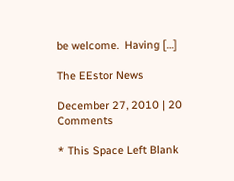be welcome.  Having […]

The EEstor News

December 27, 2010 | 20 Comments

* This Space Left Blank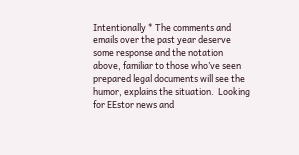Intentionally * The comments and emails over the past year deserve some response and the notation above, familiar to those who’ve seen prepared legal documents will see the humor, explains the situation.  Looking for EEstor news and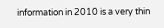information in 2010 is a very thin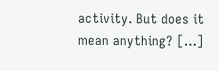activity. But does it mean anything? […]